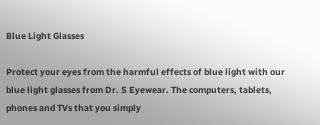Blue Light Glasses

Protect your eyes from the harmful effects of blue light with our blue light glasses from Dr. S Eyewear. The computers, tablets, phones and TVs that you simply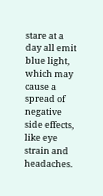stare at a day all emit blue light, which may cause a spread of negative side effects, like eye strain and headaches.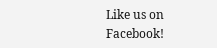Like us on Facebook!